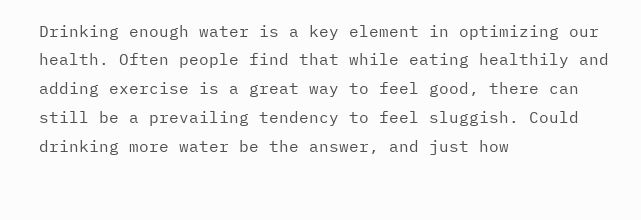Drinking enough water is a key element in optimizing our health. Often people find that while eating healthily and adding exercise is a great way to feel good, there can still be a prevailing tendency to feel sluggish. Could drinking more water be the answer, and just how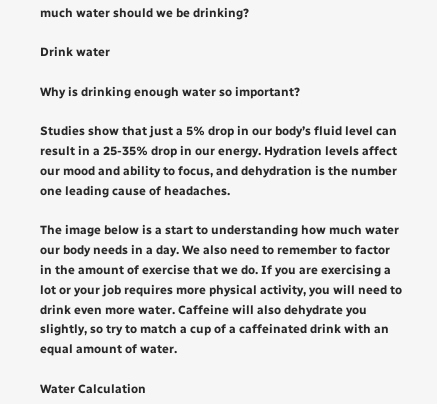much water should we be drinking?

Drink water

Why is drinking enough water so important?

Studies show that just a 5% drop in our body’s fluid level can result in a 25-35% drop in our energy. Hydration levels affect our mood and ability to focus, and dehydration is the number one leading cause of headaches.

The image below is a start to understanding how much water our body needs in a day. We also need to remember to factor in the amount of exercise that we do. If you are exercising a lot or your job requires more physical activity, you will need to drink even more water. Caffeine will also dehydrate you slightly, so try to match a cup of a caffeinated drink with an equal amount of water.

Water Calculation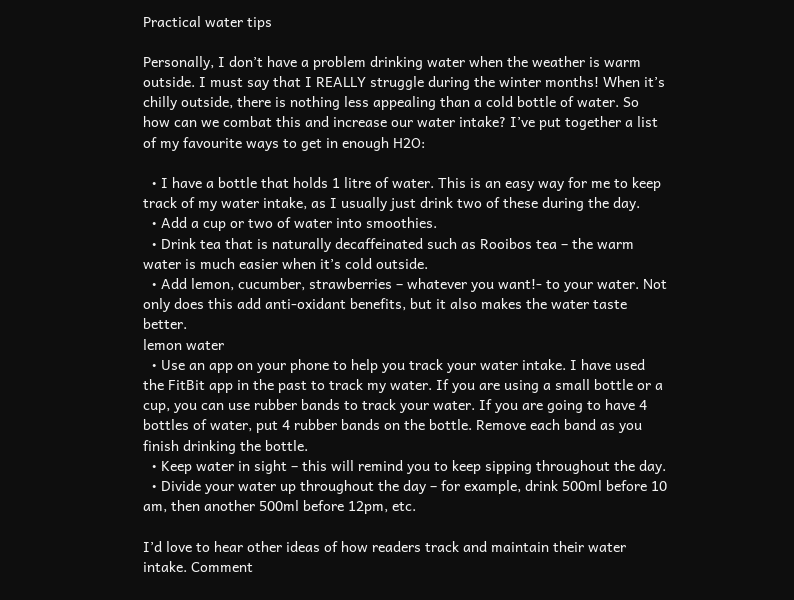Practical water tips

Personally, I don’t have a problem drinking water when the weather is warm outside. I must say that I REALLY struggle during the winter months! When it’s chilly outside, there is nothing less appealing than a cold bottle of water. So how can we combat this and increase our water intake? I’ve put together a list of my favourite ways to get in enough H2O:

  • I have a bottle that holds 1 litre of water. This is an easy way for me to keep track of my water intake, as I usually just drink two of these during the day.
  • Add a cup or two of water into smoothies.
  • Drink tea that is naturally decaffeinated such as Rooibos tea – the warm water is much easier when it’s cold outside.
  • Add lemon, cucumber, strawberries – whatever you want!- to your water. Not only does this add anti-oxidant benefits, but it also makes the water taste better.
lemon water
  • Use an app on your phone to help you track your water intake. I have used the FitBit app in the past to track my water. If you are using a small bottle or a cup, you can use rubber bands to track your water. If you are going to have 4 bottles of water, put 4 rubber bands on the bottle. Remove each band as you finish drinking the bottle.
  • Keep water in sight – this will remind you to keep sipping throughout the day.
  • Divide your water up throughout the day – for example, drink 500ml before 10 am, then another 500ml before 12pm, etc.

I’d love to hear other ideas of how readers track and maintain their water intake. Comment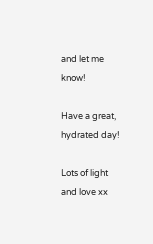and let me know!

Have a great, hydrated day!

Lots of light and love xx